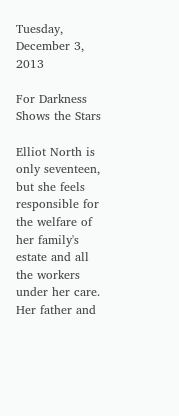Tuesday, December 3, 2013

For Darkness Shows the Stars

Elliot North is only seventeen, but she feels responsible for the welfare of her family's estate and all the workers under her care.  Her father and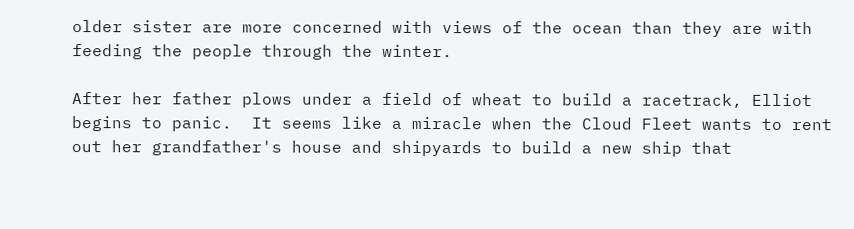older sister are more concerned with views of the ocean than they are with feeding the people through the winter.

After her father plows under a field of wheat to build a racetrack, Elliot begins to panic.  It seems like a miracle when the Cloud Fleet wants to rent out her grandfather's house and shipyards to build a new ship that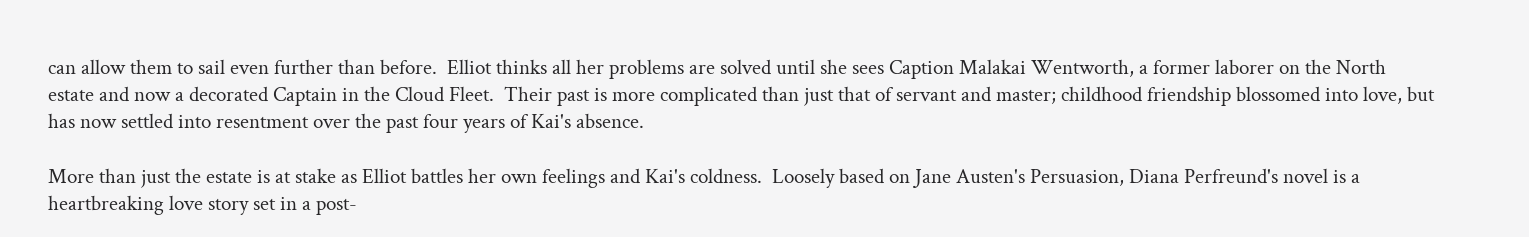can allow them to sail even further than before.  Elliot thinks all her problems are solved until she sees Caption Malakai Wentworth, a former laborer on the North estate and now a decorated Captain in the Cloud Fleet.  Their past is more complicated than just that of servant and master; childhood friendship blossomed into love, but has now settled into resentment over the past four years of Kai's absence.

More than just the estate is at stake as Elliot battles her own feelings and Kai's coldness.  Loosely based on Jane Austen's Persuasion, Diana Perfreund's novel is a heartbreaking love story set in a post-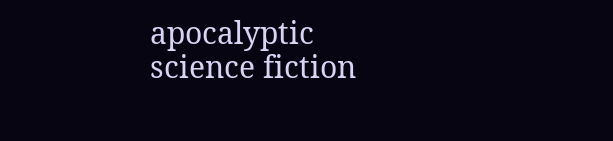apocalyptic science fiction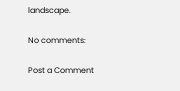landscape.

No comments:

Post a Comment